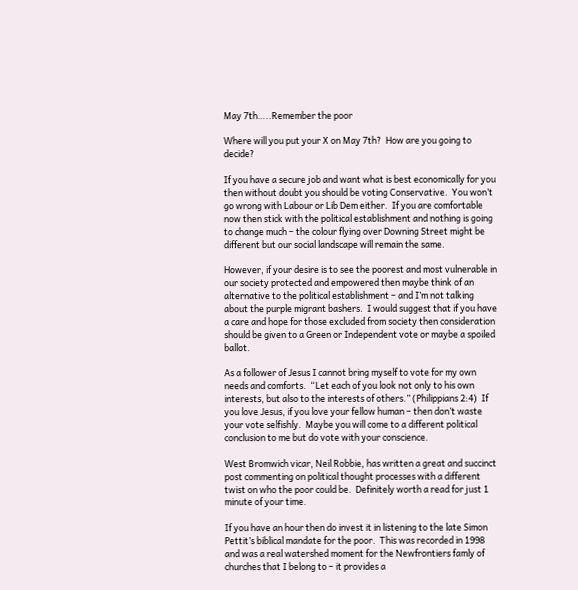May 7th…..Remember the poor

Where will you put your X on May 7th?  How are you going to decide?

If you have a secure job and want what is best economically for you then without doubt you should be voting Conservative.  You won’t go wrong with Labour or Lib Dem either.  If you are comfortable now then stick with the political establishment and nothing is going to change much – the colour flying over Downing Street might be different but our social landscape will remain the same.

However, if your desire is to see the poorest and most vulnerable in our society protected and empowered then maybe think of an alternative to the political establishment – and I’m not talking about the purple migrant bashers.  I would suggest that if you have a care and hope for those excluded from society then consideration should be given to a Green or Independent vote or maybe a spoiled ballot.

As a follower of Jesus I cannot bring myself to vote for my own needs and comforts.  “Let each of you look not only to his own interests, but also to the interests of others.” (Philippians 2:4)  If you love Jesus, if you love your fellow human – then don’t waste your vote selfishly.  Maybe you will come to a different political conclusion to me but do vote with your conscience.

West Bromwich vicar, Neil Robbie, has written a great and succinct post commenting on political thought processes with a different twist on who the poor could be.  Definitely worth a read for just 1 minute of your time.

If you have an hour then do invest it in listening to the late Simon Pettit’s biblical mandate for the poor.  This was recorded in 1998 and was a real watershed moment for the Newfrontiers famly of churches that I belong to – it provides a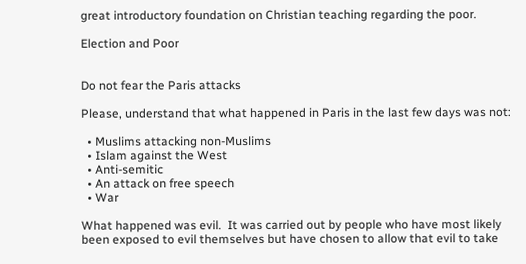great introductory foundation on Christian teaching regarding the poor.

Election and Poor


Do not fear the Paris attacks

Please, understand that what happened in Paris in the last few days was not:

  • Muslims attacking non-Muslims
  • Islam against the West
  • Anti-semitic
  • An attack on free speech
  • War

What happened was evil.  It was carried out by people who have most likely been exposed to evil themselves but have chosen to allow that evil to take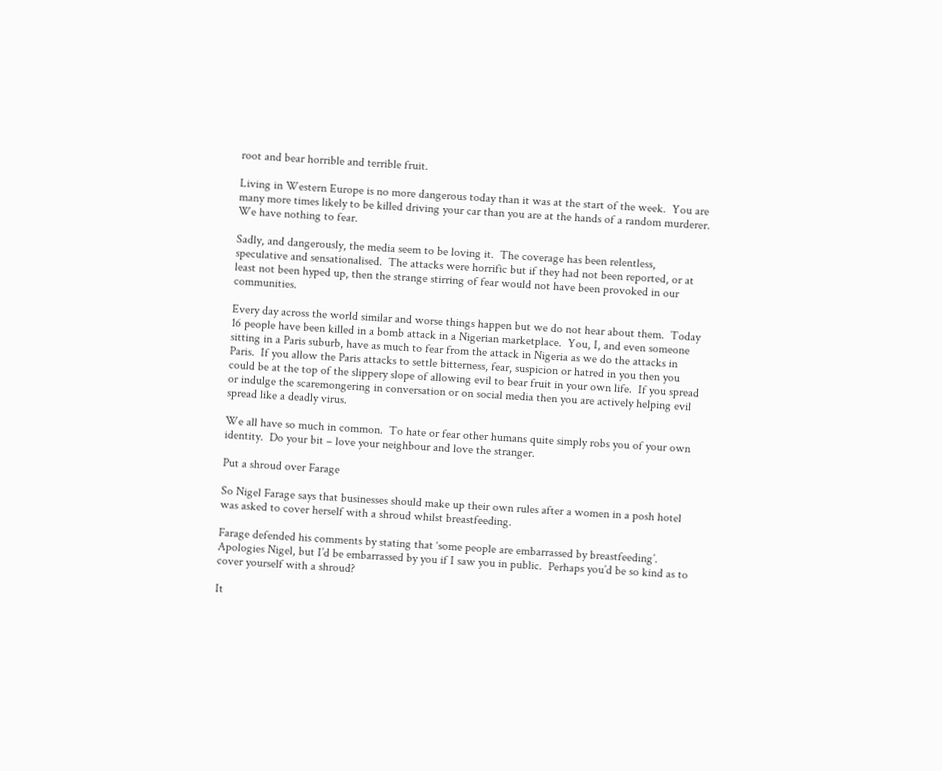root and bear horrible and terrible fruit.

Living in Western Europe is no more dangerous today than it was at the start of the week.  You are many more times likely to be killed driving your car than you are at the hands of a random murderer.  We have nothing to fear.

Sadly, and dangerously, the media seem to be loving it.  The coverage has been relentless, speculative and sensationalised.  The attacks were horrific but if they had not been reported, or at least not been hyped up, then the strange stirring of fear would not have been provoked in our communities.

Every day across the world similar and worse things happen but we do not hear about them.  Today 16 people have been killed in a bomb attack in a Nigerian marketplace.  You, I, and even someone sitting in a Paris suburb, have as much to fear from the attack in Nigeria as we do the attacks in Paris.  If you allow the Paris attacks to settle bitterness, fear, suspicion or hatred in you then you could be at the top of the slippery slope of allowing evil to bear fruit in your own life.  If you spread or indulge the scaremongering in conversation or on social media then you are actively helping evil spread like a deadly virus.

We all have so much in common.  To hate or fear other humans quite simply robs you of your own identity.  Do your bit – love your neighbour and love the stranger.

Put a shroud over Farage

So Nigel Farage says that businesses should make up their own rules after a women in a posh hotel was asked to cover herself with a shroud whilst breastfeeding.

Farage defended his comments by stating that ‘some people are embarrassed by breastfeeding’.  Apologies Nigel, but I’d be embarrassed by you if I saw you in public.  Perhaps you’d be so kind as to cover yourself with a shroud?

It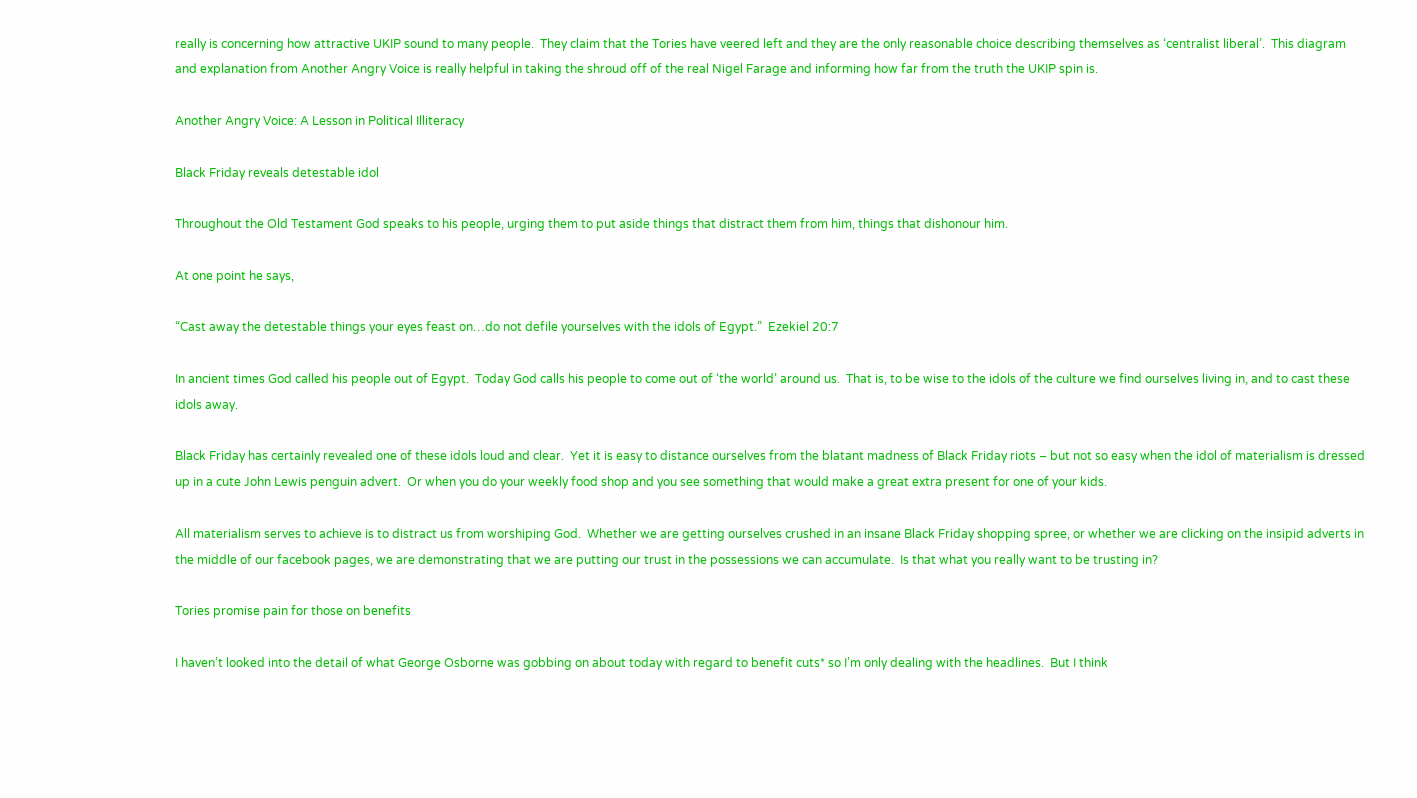really is concerning how attractive UKIP sound to many people.  They claim that the Tories have veered left and they are the only reasonable choice describing themselves as ‘centralist liberal’.  This diagram and explanation from Another Angry Voice is really helpful in taking the shroud off of the real Nigel Farage and informing how far from the truth the UKIP spin is.

Another Angry Voice: A Lesson in Political Illiteracy

Black Friday reveals detestable idol

Throughout the Old Testament God speaks to his people, urging them to put aside things that distract them from him, things that dishonour him.

At one point he says,

“Cast away the detestable things your eyes feast on…do not defile yourselves with the idols of Egypt.”  Ezekiel 20:7

In ancient times God called his people out of Egypt.  Today God calls his people to come out of ‘the world’ around us.  That is, to be wise to the idols of the culture we find ourselves living in, and to cast these idols away.

Black Friday has certainly revealed one of these idols loud and clear.  Yet it is easy to distance ourselves from the blatant madness of Black Friday riots – but not so easy when the idol of materialism is dressed up in a cute John Lewis penguin advert.  Or when you do your weekly food shop and you see something that would make a great extra present for one of your kids.

All materialism serves to achieve is to distract us from worshiping God.  Whether we are getting ourselves crushed in an insane Black Friday shopping spree, or whether we are clicking on the insipid adverts in the middle of our facebook pages, we are demonstrating that we are putting our trust in the possessions we can accumulate.  Is that what you really want to be trusting in?

Tories promise pain for those on benefits

I haven’t looked into the detail of what George Osborne was gobbing on about today with regard to benefit cuts* so I’m only dealing with the headlines.  But I think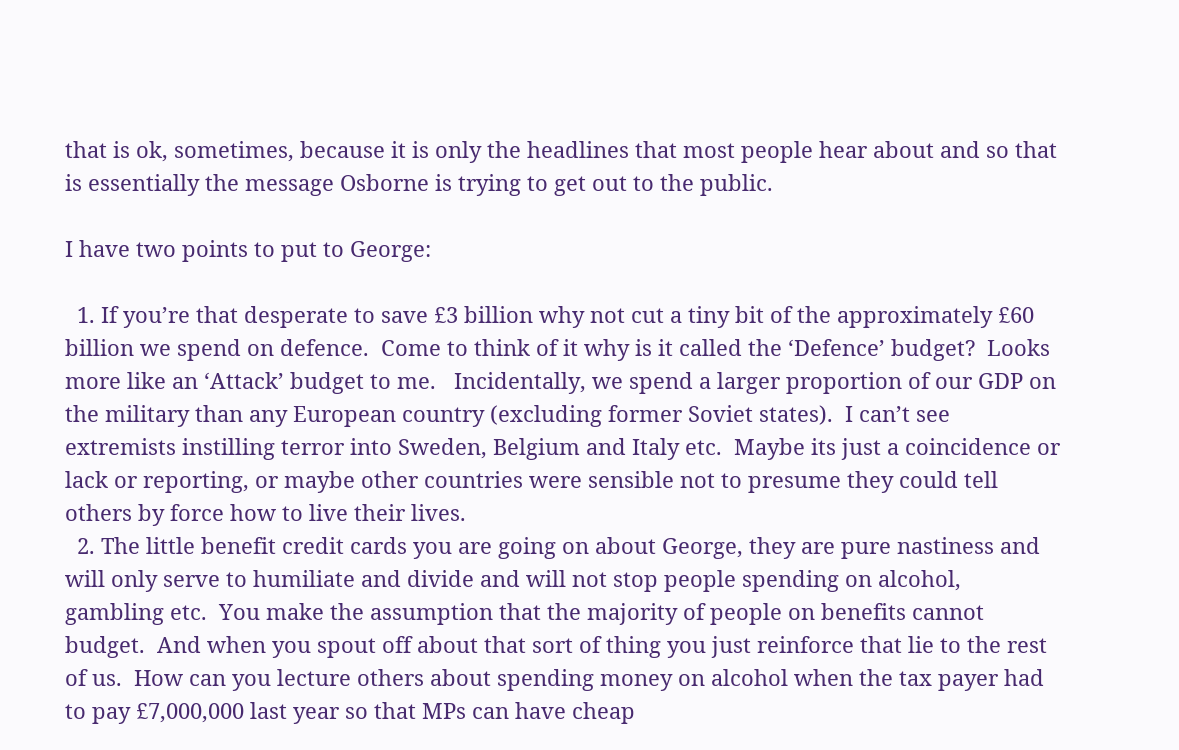that is ok, sometimes, because it is only the headlines that most people hear about and so that is essentially the message Osborne is trying to get out to the public.

I have two points to put to George:

  1. If you’re that desperate to save £3 billion why not cut a tiny bit of the approximately £60 billion we spend on defence.  Come to think of it why is it called the ‘Defence’ budget?  Looks more like an ‘Attack’ budget to me.   Incidentally, we spend a larger proportion of our GDP on the military than any European country (excluding former Soviet states).  I can’t see extremists instilling terror into Sweden, Belgium and Italy etc.  Maybe its just a coincidence or lack or reporting, or maybe other countries were sensible not to presume they could tell others by force how to live their lives.
  2. The little benefit credit cards you are going on about George, they are pure nastiness and will only serve to humiliate and divide and will not stop people spending on alcohol, gambling etc.  You make the assumption that the majority of people on benefits cannot budget.  And when you spout off about that sort of thing you just reinforce that lie to the rest of us.  How can you lecture others about spending money on alcohol when the tax payer had to pay £7,000,000 last year so that MPs can have cheap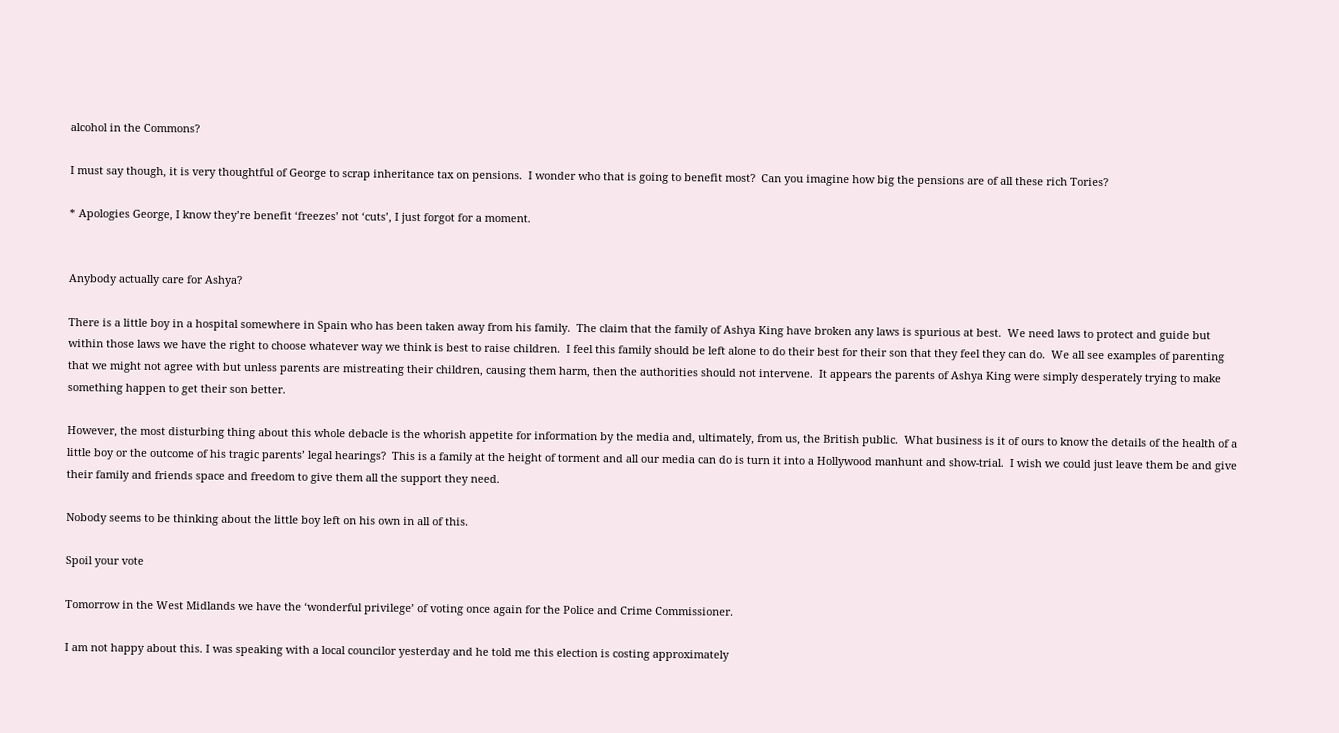alcohol in the Commons?

I must say though, it is very thoughtful of George to scrap inheritance tax on pensions.  I wonder who that is going to benefit most?  Can you imagine how big the pensions are of all these rich Tories?

* Apologies George, I know they’re benefit ‘freezes’ not ‘cuts’, I just forgot for a moment.


Anybody actually care for Ashya?

There is a little boy in a hospital somewhere in Spain who has been taken away from his family.  The claim that the family of Ashya King have broken any laws is spurious at best.  We need laws to protect and guide but within those laws we have the right to choose whatever way we think is best to raise children.  I feel this family should be left alone to do their best for their son that they feel they can do.  We all see examples of parenting that we might not agree with but unless parents are mistreating their children, causing them harm, then the authorities should not intervene.  It appears the parents of Ashya King were simply desperately trying to make something happen to get their son better.

However, the most disturbing thing about this whole debacle is the whorish appetite for information by the media and, ultimately, from us, the British public.  What business is it of ours to know the details of the health of a little boy or the outcome of his tragic parents’ legal hearings?  This is a family at the height of torment and all our media can do is turn it into a Hollywood manhunt and show-trial.  I wish we could just leave them be and give their family and friends space and freedom to give them all the support they need.

Nobody seems to be thinking about the little boy left on his own in all of this.

Spoil your vote

Tomorrow in the West Midlands we have the ‘wonderful privilege’ of voting once again for the Police and Crime Commissioner.

I am not happy about this. I was speaking with a local councilor yesterday and he told me this election is costing approximately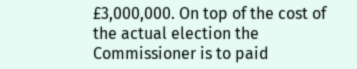£3,000,000. On top of the cost of the actual election the Commissioner is to paid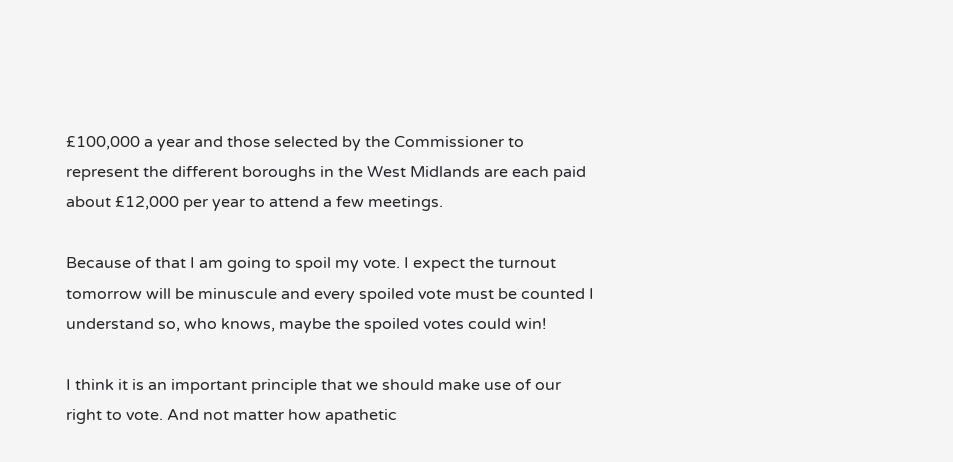£100,000 a year and those selected by the Commissioner to represent the different boroughs in the West Midlands are each paid about £12,000 per year to attend a few meetings.

Because of that I am going to spoil my vote. I expect the turnout tomorrow will be minuscule and every spoiled vote must be counted I understand so, who knows, maybe the spoiled votes could win!

I think it is an important principle that we should make use of our right to vote. And not matter how apathetic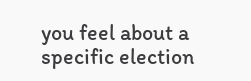you feel about a specific election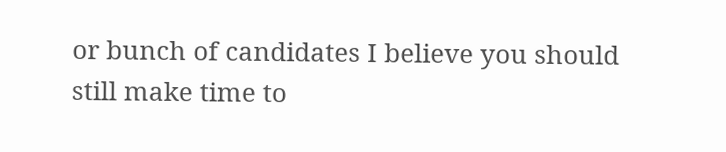or bunch of candidates I believe you should still make time to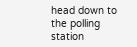head down to the polling station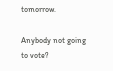tomorrow.

Anybody not going to vote?